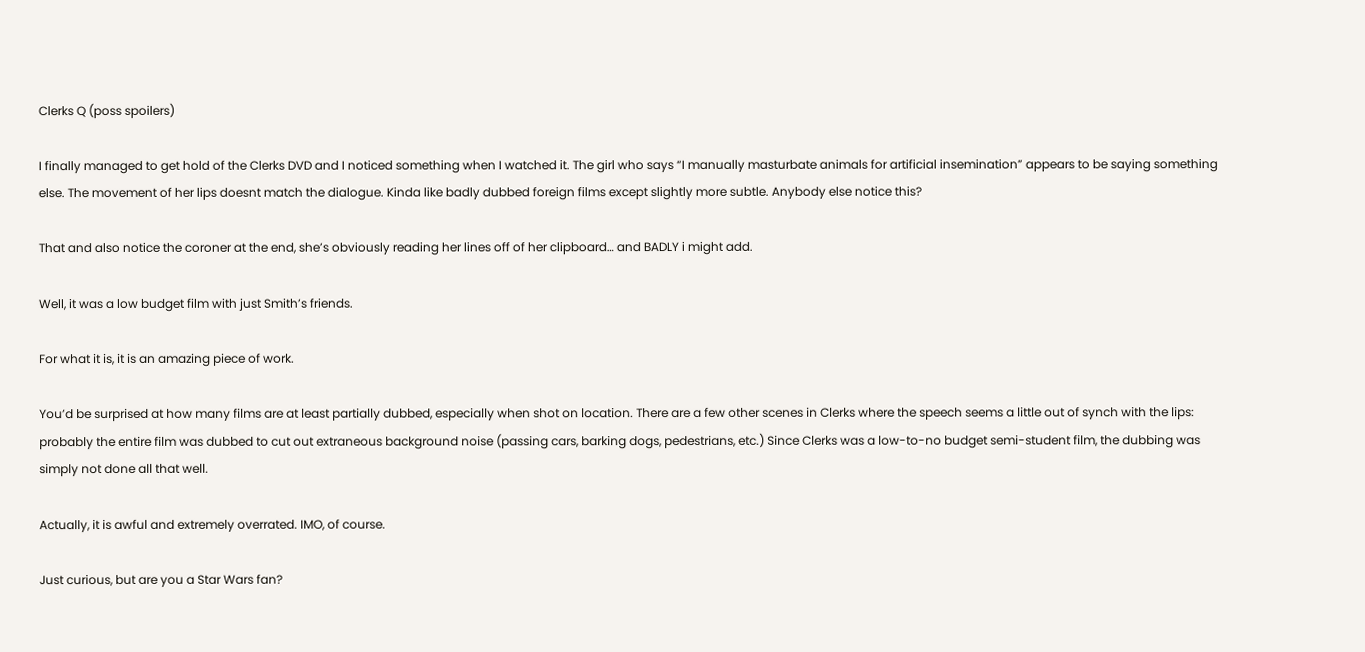Clerks Q (poss spoilers)

I finally managed to get hold of the Clerks DVD and I noticed something when I watched it. The girl who says “I manually masturbate animals for artificial insemination” appears to be saying something else. The movement of her lips doesnt match the dialogue. Kinda like badly dubbed foreign films except slightly more subtle. Anybody else notice this?

That and also notice the coroner at the end, she’s obviously reading her lines off of her clipboard… and BADLY i might add.

Well, it was a low budget film with just Smith’s friends.

For what it is, it is an amazing piece of work.

You’d be surprised at how many films are at least partially dubbed, especially when shot on location. There are a few other scenes in Clerks where the speech seems a little out of synch with the lips: probably the entire film was dubbed to cut out extraneous background noise (passing cars, barking dogs, pedestrians, etc.) Since Clerks was a low-to-no budget semi-student film, the dubbing was simply not done all that well.

Actually, it is awful and extremely overrated. IMO, of course.

Just curious, but are you a Star Wars fan?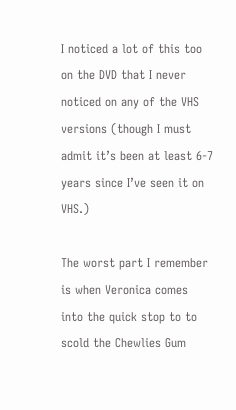I noticed a lot of this too on the DVD that I never noticed on any of the VHS versions (though I must admit it’s been at least 6-7 years since I’ve seen it on VHS.)

The worst part I remember is when Veronica comes into the quick stop to to scold the Chewlies Gum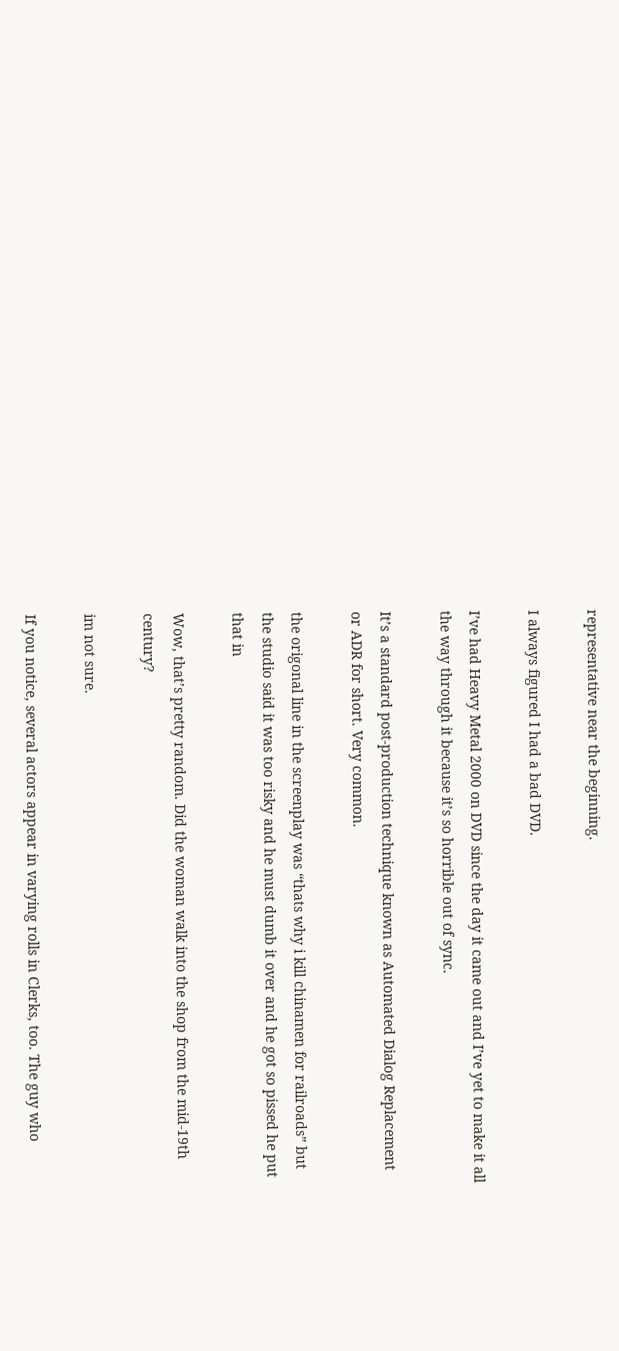representative near the beginning.

I always figured I had a bad DVD.

I’ve had Heavy Metal 2000 on DVD since the day it came out and I’ve yet to make it all the way through it because it’s so horrible out of sync.

It’s a standard post-production technique known as Automated Dialog Replacement or ADR for short. Very common.

the origonal line in the screenplay was “thats why i kill chinamen for railroads” but the studio said it was too risky and he must dumb it over and he got so pissed he put that in

Wow, that’s pretty random. Did the woman walk into the shop from the mid-19th century?

im not sure.

If you notice, several actors appear in varying rolls in Clerks, too. The guy who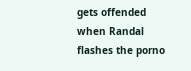gets offended when Randal flashes the porno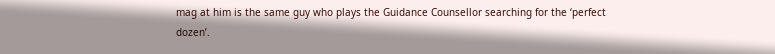mag at him is the same guy who plays the Guidance Counsellor searching for the ‘perfect dozen’.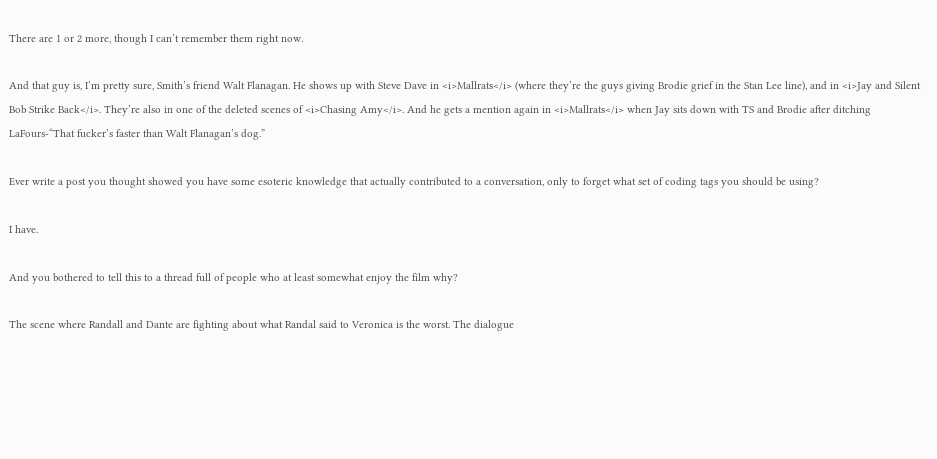There are 1 or 2 more, though I can’t remember them right now.

And that guy is, I’m pretty sure, Smith’s friend Walt Flanagan. He shows up with Steve Dave in <i>Mallrats</i> (where they’re the guys giving Brodie grief in the Stan Lee line), and in <i>Jay and Silent Bob Strike Back</i>. They’re also in one of the deleted scenes of <i>Chasing Amy</i>. And he gets a mention again in <i>Mallrats</i> when Jay sits down with TS and Brodie after ditching LaFours-“That fucker’s faster than Walt Flanagan’s dog.”

Ever write a post you thought showed you have some esoteric knowledge that actually contributed to a conversation, only to forget what set of coding tags you should be using?

I have.

And you bothered to tell this to a thread full of people who at least somewhat enjoy the film why?

The scene where Randall and Dante are fighting about what Randal said to Veronica is the worst. The dialogue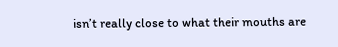isn’t really close to what their mouths are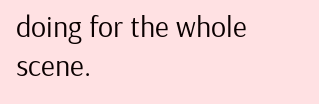doing for the whole scene.